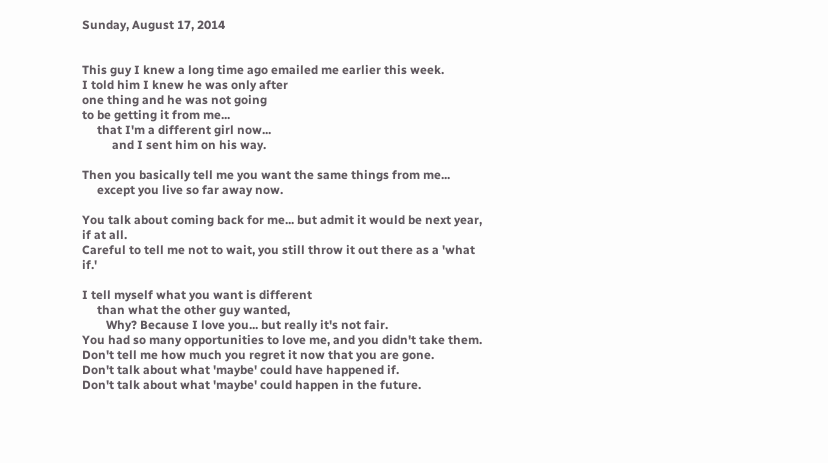Sunday, August 17, 2014


This guy I knew a long time ago emailed me earlier this week.
I told him I knew he was only after
one thing and he was not going
to be getting it from me...
     that I'm a different girl now...
          and I sent him on his way.

Then you basically tell me you want the same things from me...
     except you live so far away now.

You talk about coming back for me... but admit it would be next year, if at all.
Careful to tell me not to wait, you still throw it out there as a 'what if.'

I tell myself what you want is different
     than what the other guy wanted,
        Why? Because I love you... but really it's not fair.
You had so many opportunities to love me, and you didn't take them.
Don't tell me how much you regret it now that you are gone.
Don't talk about what 'maybe' could have happened if.
Don't talk about what 'maybe' could happen in the future.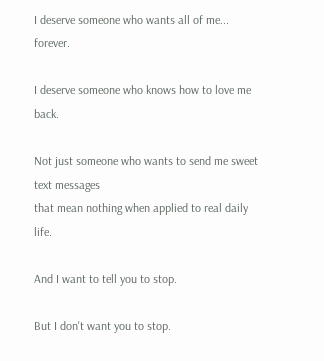I deserve someone who wants all of me... forever.

I deserve someone who knows how to love me back.

Not just someone who wants to send me sweet text messages
that mean nothing when applied to real daily life.

And I want to tell you to stop.

But I don't want you to stop.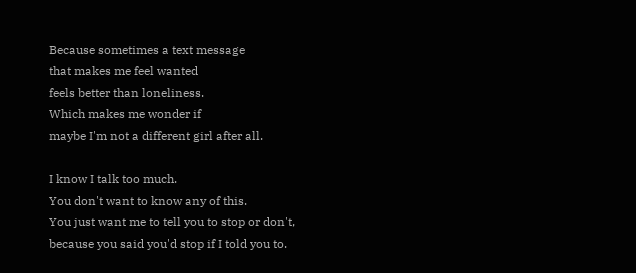Because sometimes a text message
that makes me feel wanted
feels better than loneliness.
Which makes me wonder if
maybe I'm not a different girl after all.

I know I talk too much.
You don't want to know any of this.
You just want me to tell you to stop or don't,
because you said you'd stop if I told you to.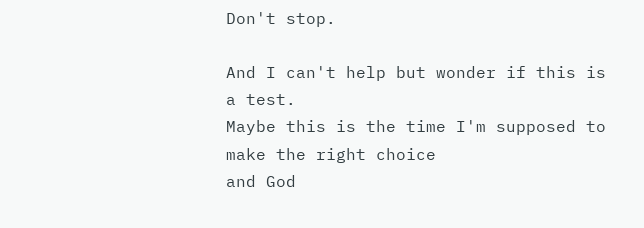Don't stop.

And I can't help but wonder if this is a test.
Maybe this is the time I'm supposed to make the right choice
and God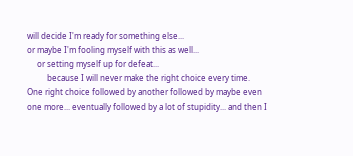will decide I'm ready for something else...
or maybe I'm fooling myself with this as well...
     or setting myself up for defeat...
          because I will never make the right choice every time.
One right choice followed by another followed by maybe even one more... eventually followed by a lot of stupidity... and then I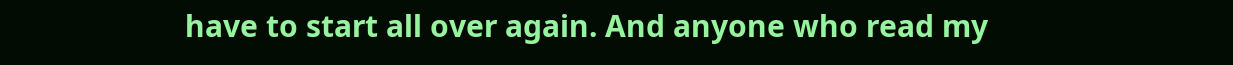have to start all over again. And anyone who read my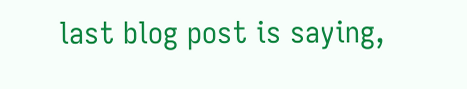last blog post is saying,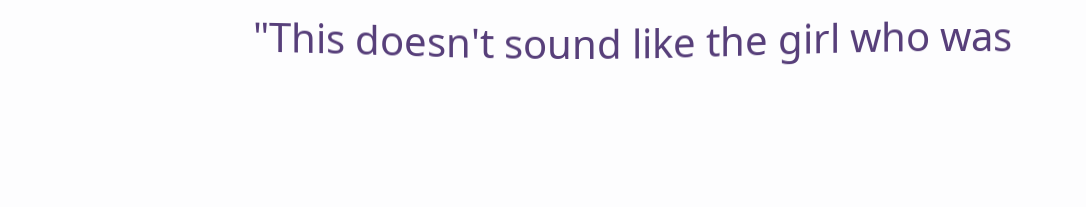"This doesn't sound like the girl who was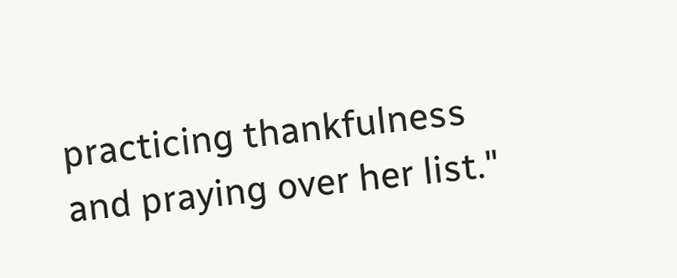practicing thankfulness and praying over her list."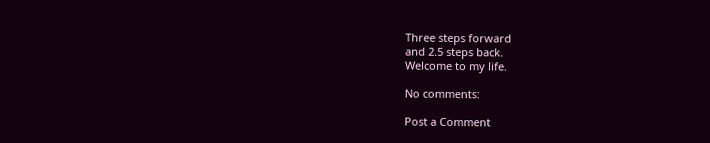Three steps forward
and 2.5 steps back.
Welcome to my life.

No comments:

Post a Comment